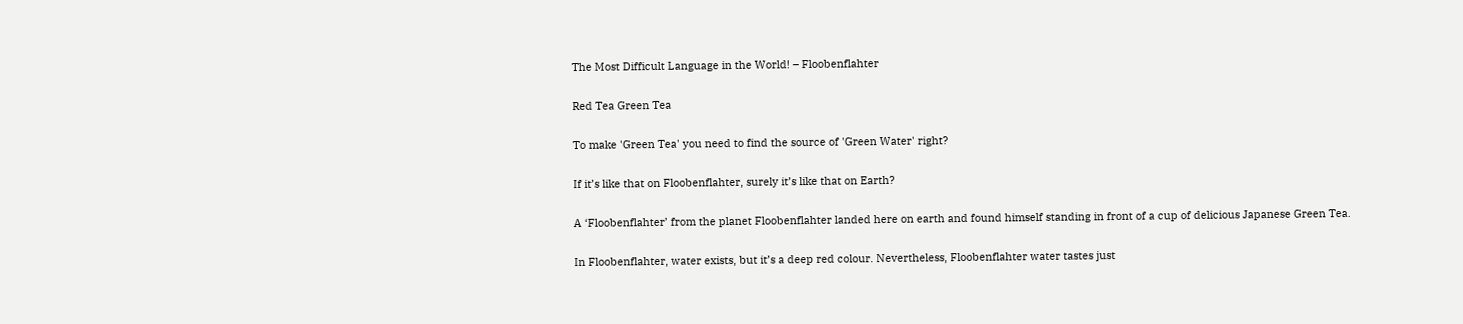The Most Difficult Language in the World! – Floobenflahter

Red Tea Green Tea

To make 'Green Tea' you need to find the source of 'Green Water' right?

If it’s like that on Floobenflahter, surely it’s like that on Earth?

A ‘Floobenflahter’ from the planet Floobenflahter landed here on earth and found himself standing in front of a cup of delicious Japanese Green Tea.

In Floobenflahter, water exists, but it’s a deep red colour. Nevertheless, Floobenflahter water tastes just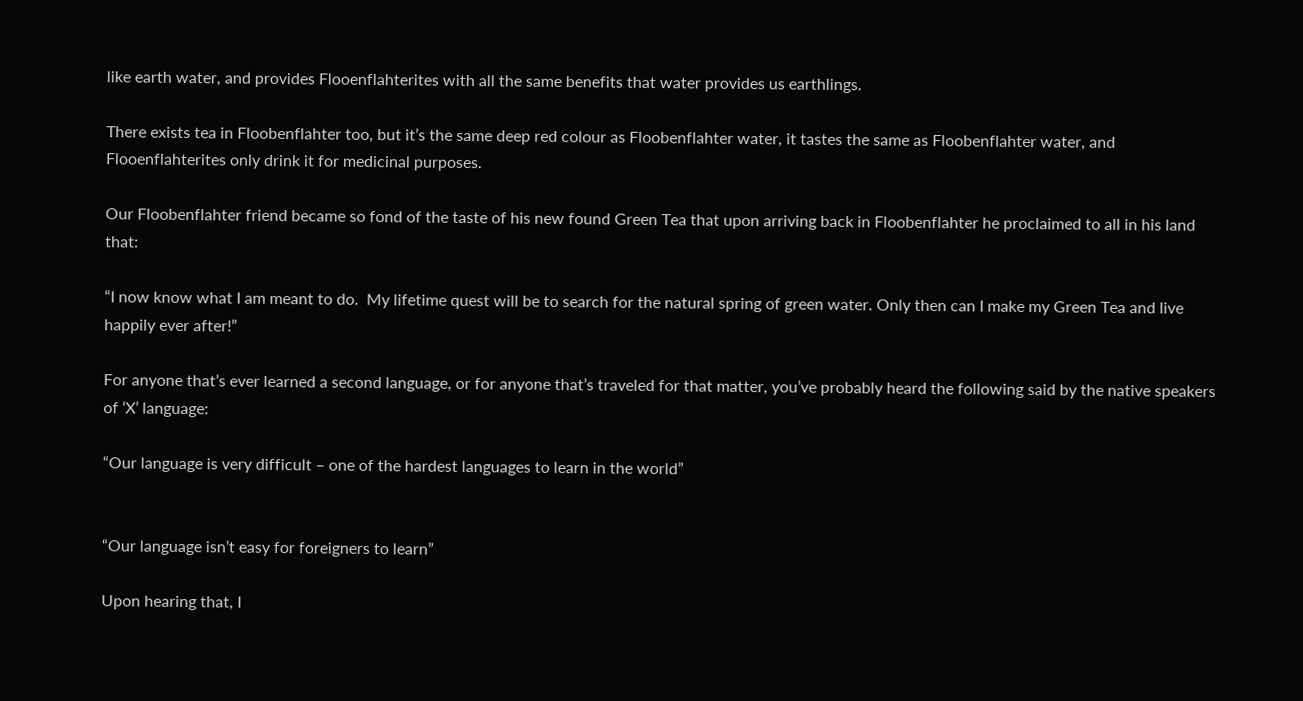like earth water, and provides Flooenflahterites with all the same benefits that water provides us earthlings.

There exists tea in Floobenflahter too, but it’s the same deep red colour as Floobenflahter water, it tastes the same as Floobenflahter water, and Flooenflahterites only drink it for medicinal purposes.

Our Floobenflahter friend became so fond of the taste of his new found Green Tea that upon arriving back in Floobenflahter he proclaimed to all in his land that:

“I now know what I am meant to do.  My lifetime quest will be to search for the natural spring of green water. Only then can I make my Green Tea and live happily ever after!”

For anyone that’s ever learned a second language, or for anyone that’s traveled for that matter, you’ve probably heard the following said by the native speakers of ‘X’ language:

“Our language is very difficult – one of the hardest languages to learn in the world”


“Our language isn’t easy for foreigners to learn”

Upon hearing that, I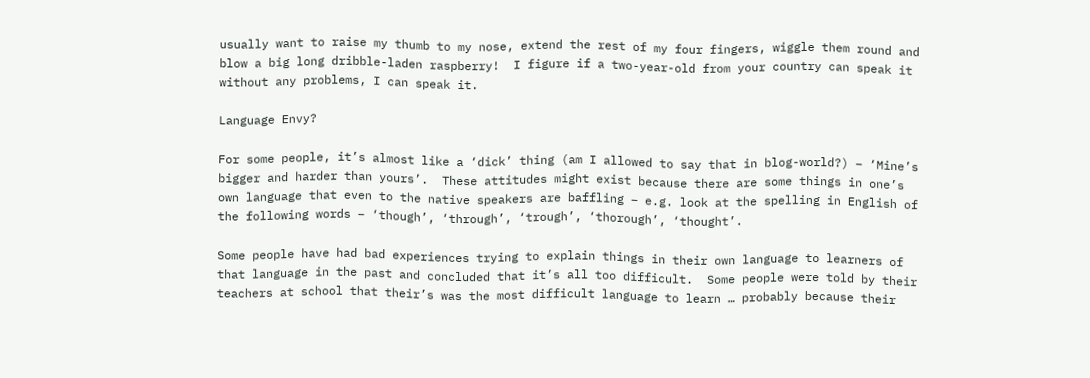usually want to raise my thumb to my nose, extend the rest of my four fingers, wiggle them round and blow a big long dribble-laden raspberry!  I figure if a two-year-old from your country can speak it without any problems, I can speak it.

Language Envy?

For some people, it’s almost like a ‘dick’ thing (am I allowed to say that in blog-world?) – ‘Mine’s bigger and harder than yours’.  These attitudes might exist because there are some things in one’s own language that even to the native speakers are baffling – e.g. look at the spelling in English of the following words – ‘though’, ‘through’, ‘trough’, ‘thorough’, ‘thought’.

Some people have had bad experiences trying to explain things in their own language to learners of that language in the past and concluded that it’s all too difficult.  Some people were told by their teachers at school that their’s was the most difficult language to learn … probably because their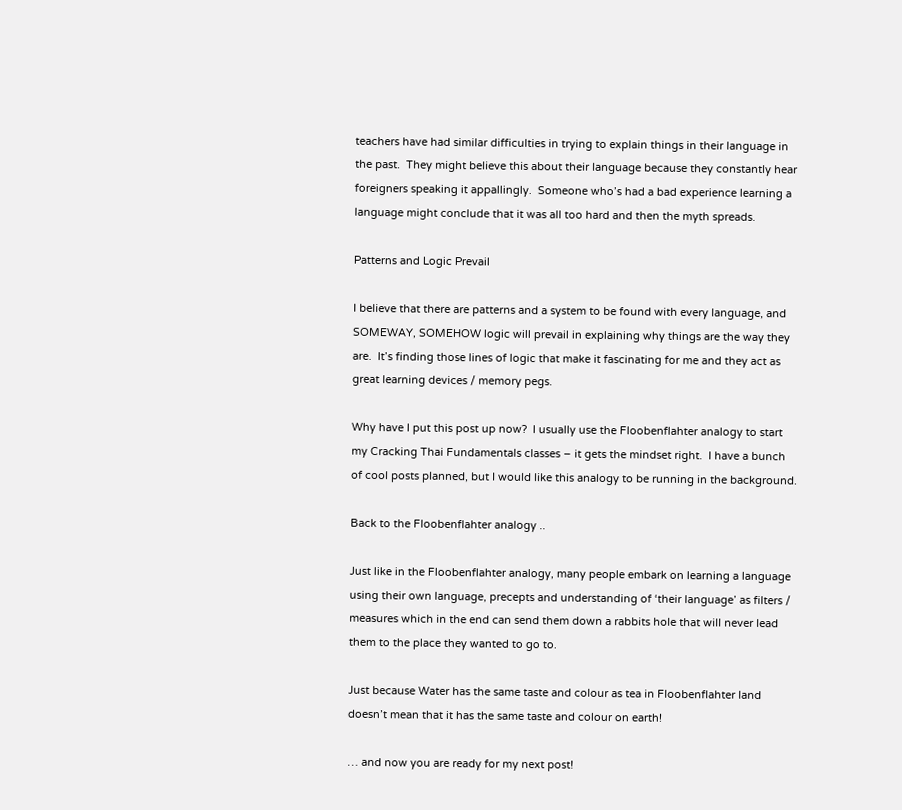teachers have had similar difficulties in trying to explain things in their language in the past.  They might believe this about their language because they constantly hear foreigners speaking it appallingly.  Someone who’s had a bad experience learning a language might conclude that it was all too hard and then the myth spreads.

Patterns and Logic Prevail

I believe that there are patterns and a system to be found with every language, and SOMEWAY, SOMEHOW logic will prevail in explaining why things are the way they are.  It’s finding those lines of logic that make it fascinating for me and they act as great learning devices / memory pegs.

Why have I put this post up now?  I usually use the Floobenflahter analogy to start my Cracking Thai Fundamentals classes – it gets the mindset right.  I have a bunch of cool posts planned, but I would like this analogy to be running in the background.

Back to the Floobenflahter analogy ..

Just like in the Floobenflahter analogy, many people embark on learning a language using their own language, precepts and understanding of ‘their language’ as filters / measures which in the end can send them down a rabbits hole that will never lead them to the place they wanted to go to.

Just because Water has the same taste and colour as tea in Floobenflahter land doesn’t mean that it has the same taste and colour on earth!

… and now you are ready for my next post!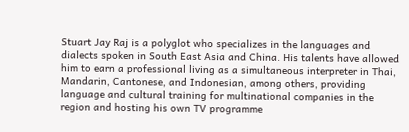Stuart Jay Raj is a polyglot who specializes in the languages and dialects spoken in South East Asia and China. His talents have allowed him to earn a professional living as a simultaneous interpreter in Thai, Mandarin, Cantonese, and Indonesian, among others, providing language and cultural training for multinational companies in the region and hosting his own TV programme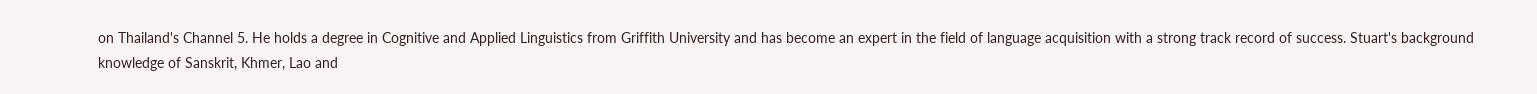on Thailand's Channel 5. He holds a degree in Cognitive and Applied Linguistics from Griffith University and has become an expert in the field of language acquisition with a strong track record of success. Stuart's background knowledge of Sanskrit, Khmer, Lao and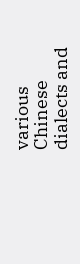various Chinese dialects and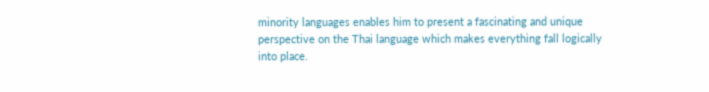minority languages enables him to present a fascinating and unique perspective on the Thai language which makes everything fall logically into place.